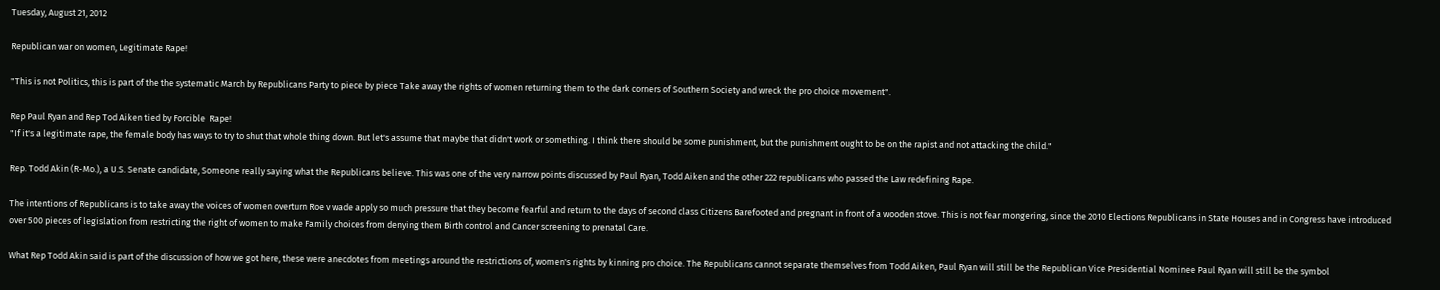Tuesday, August 21, 2012

Republican war on women, Legitimate Rape!

"This is not Politics, this is part of the the systematic March by Republicans Party to piece by piece Take away the rights of women returning them to the dark corners of Southern Society and wreck the pro choice movement".

Rep Paul Ryan and Rep Tod Aiken tied by Forcible  Rape!
"If it's a legitimate rape, the female body has ways to try to shut that whole thing down. But let's assume that maybe that didn't work or something. I think there should be some punishment, but the punishment ought to be on the rapist and not attacking the child."

Rep. Todd Akin (R-Mo.), a U.S. Senate candidate, Someone really saying what the Republicans believe. This was one of the very narrow points discussed by Paul Ryan, Todd Aiken and the other 222 republicans who passed the Law redefining Rape.

The intentions of Republicans is to take away the voices of women overturn Roe v wade apply so much pressure that they become fearful and return to the days of second class Citizens Barefooted and pregnant in front of a wooden stove. This is not fear mongering, since the 2010 Elections Republicans in State Houses and in Congress have introduced over 500 pieces of legislation from restricting the right of women to make Family choices from denying them Birth control and Cancer screening to prenatal Care.

What Rep Todd Akin said is part of the discussion of how we got here, these were anecdotes from meetings around the restrictions of, women's rights by kinning pro choice. The Republicans cannot separate themselves from Todd Aiken, Paul Ryan will still be the Republican Vice Presidential Nominee Paul Ryan will still be the symbol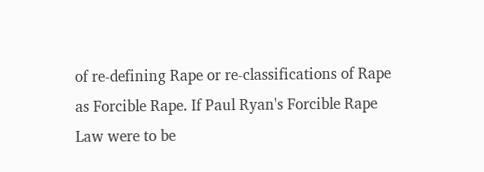of re-defining Rape or re-classifications of Rape as Forcible Rape. If Paul Ryan's Forcible Rape Law were to be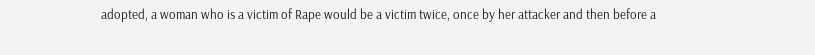adopted, a woman who is a victim of Rape would be a victim twice, once by her attacker and then before a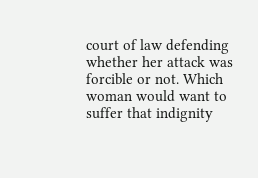court of law defending whether her attack was forcible or not. Which woman would want to suffer that indignity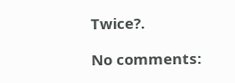Twice?.

No comments: